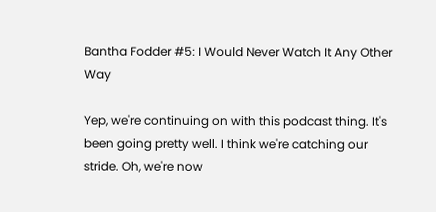Bantha Fodder #5: I Would Never Watch It Any Other Way

Yep, we're continuing on with this podcast thing. It's been going pretty well. I think we're catching our stride. Oh, we're now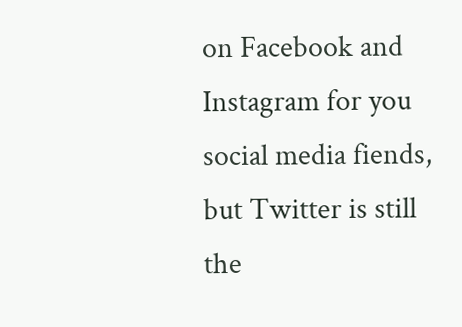on Facebook and Instagram for you social media fiends, but Twitter is still the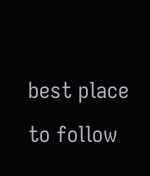best place to follow